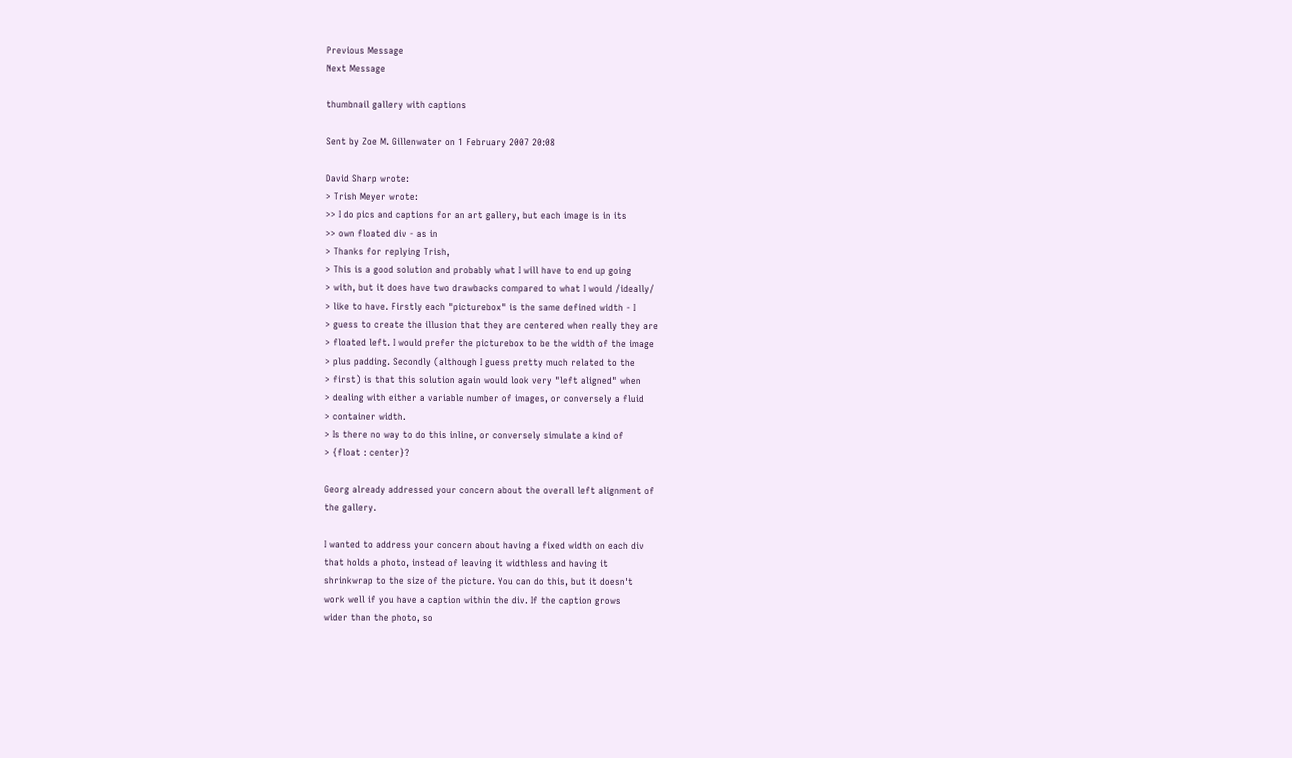Previous Message
Next Message

thumbnail gallery with captions

Sent by Zoe M. Gillenwater on 1 February 2007 20:08

David Sharp wrote:
> Trish Meyer wrote:
>> I do pics and captions for an art gallery, but each image is in its
>> own floated div - as in
> Thanks for replying Trish,
> This is a good solution and probably what I will have to end up going
> with, but it does have two drawbacks compared to what I would /ideally/
> like to have. Firstly each "picturebox" is the same defined width - I
> guess to create the illusion that they are centered when really they are
> floated left. I would prefer the picturebox to be the width of the image
> plus padding. Secondly (although I guess pretty much related to the
> first) is that this solution again would look very "left aligned" when
> dealing with either a variable number of images, or conversely a fluid
> container width.
> Is there no way to do this inline, or conversely simulate a kind of
> {float : center}?

Georg already addressed your concern about the overall left alignment of
the gallery.

I wanted to address your concern about having a fixed width on each div
that holds a photo, instead of leaving it widthless and having it
shrinkwrap to the size of the picture. You can do this, but it doesn't
work well if you have a caption within the div. If the caption grows
wider than the photo, so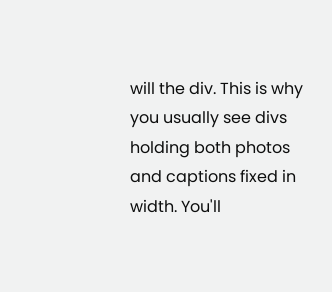will the div. This is why you usually see divs
holding both photos and captions fixed in width. You'll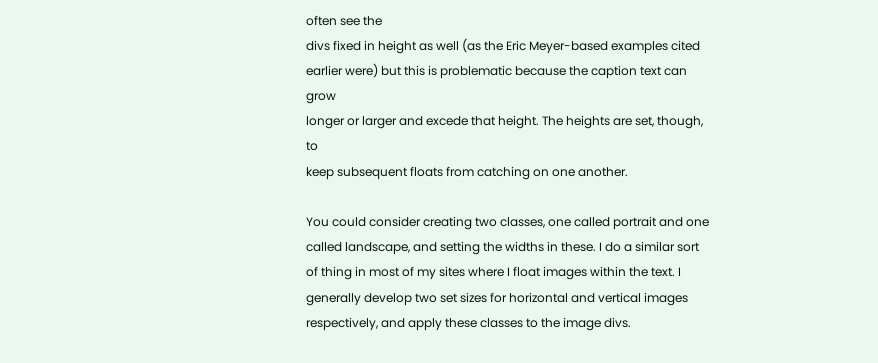often see the
divs fixed in height as well (as the Eric Meyer-based examples cited
earlier were) but this is problematic because the caption text can grow
longer or larger and excede that height. The heights are set, though, to
keep subsequent floats from catching on one another.

You could consider creating two classes, one called portrait and one
called landscape, and setting the widths in these. I do a similar sort
of thing in most of my sites where I float images within the text. I
generally develop two set sizes for horizontal and vertical images
respectively, and apply these classes to the image divs.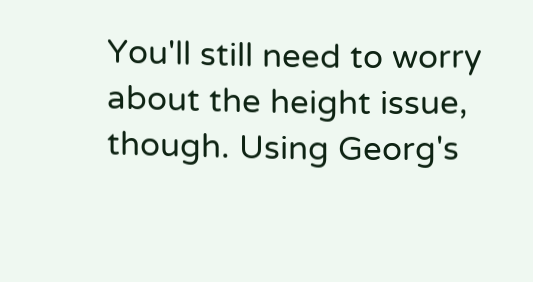You'll still need to worry about the height issue, though. Using Georg's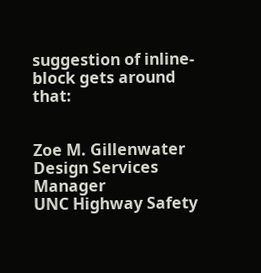suggestion of inline-block gets around that:


Zoe M. Gillenwater
Design Services Manager
UNC Highway Safety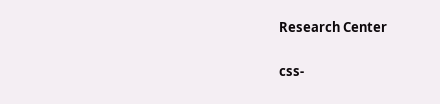Research Center

css-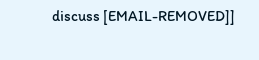discuss [EMAIL-REMOVED]]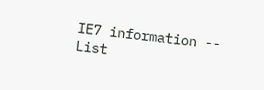IE7 information --
List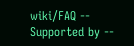wiki/FAQ --
Supported by --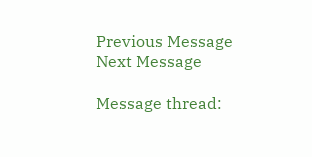Previous Message
Next Message

Message thread: